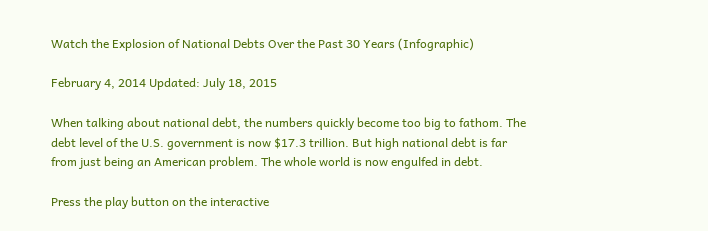Watch the Explosion of National Debts Over the Past 30 Years (Infographic)

February 4, 2014 Updated: July 18, 2015

When talking about national debt, the numbers quickly become too big to fathom. The debt level of the U.S. government is now $17.3 trillion. But high national debt is far from just being an American problem. The whole world is now engulfed in debt.

Press the play button on the interactive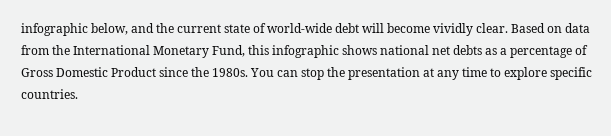infographic below, and the current state of world-wide debt will become vividly clear. Based on data from the International Monetary Fund, this infographic shows national net debts as a percentage of Gross Domestic Product since the 1980s. You can stop the presentation at any time to explore specific countries.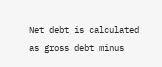Net debt is calculated as gross debt minus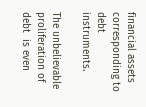financial assets corresponding to debt instruments.

The unbelievable proliferation of debt  is even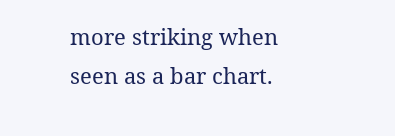more striking when seen as a bar chart.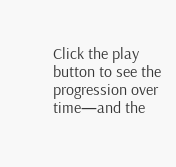Click the play button to see the progression over time—and the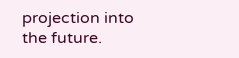projection into the future.